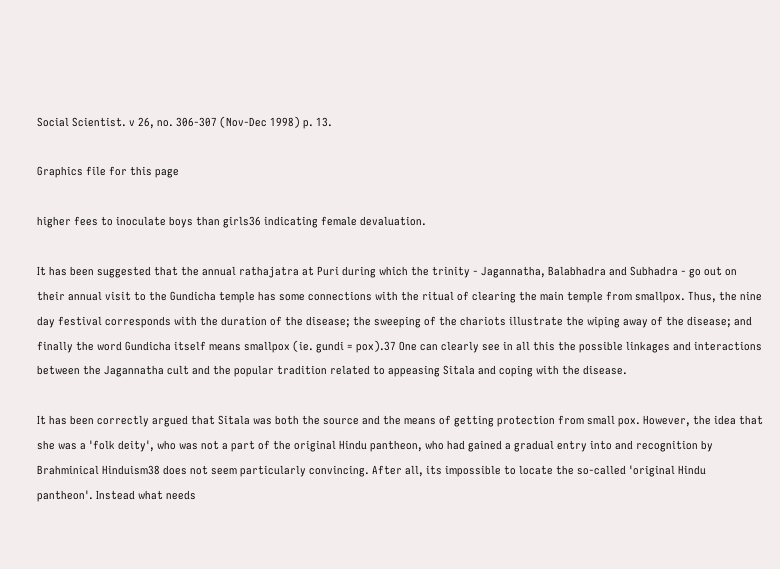Social Scientist. v 26, no. 306-307 (Nov-Dec 1998) p. 13.

Graphics file for this page

higher fees to inoculate boys than girls36 indicating female devaluation.

It has been suggested that the annual rathajatra at Puri during which the trinity - Jagannatha, Balabhadra and Subhadra - go out on their annual visit to the Gundicha temple has some connections with the ritual of clearing the main temple from smallpox. Thus, the nine day festival corresponds with the duration of the disease; the sweeping of the chariots illustrate the wiping away of the disease; and finally the word Gundicha itself means smallpox (ie. gundi = pox).37 One can clearly see in all this the possible linkages and interactions between the Jagannatha cult and the popular tradition related to appeasing Sitala and coping with the disease.

It has been correctly argued that Sitala was both the source and the means of getting protection from small pox. However, the idea that she was a 'folk deity', who was not a part of the original Hindu pantheon, who had gained a gradual entry into and recognition by Brahminical Hinduism38 does not seem particularly convincing. After all, its impossible to locate the so-called 'original Hindu pantheon'. Instead what needs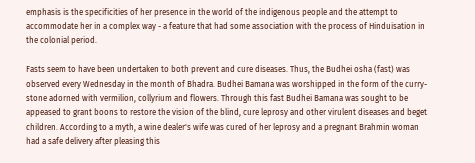emphasis is the specificities of her presence in the world of the indigenous people and the attempt to accommodate her in a complex way - a feature that had some association with the process of Hinduisation in the colonial period.

Fasts seem to have been undertaken to both prevent and cure diseases. Thus, the Budhei osha (fast) was observed every Wednesday in the month of Bhadra. Budhei Bamana was worshipped in the form of the curry-stone adorned with vermilion, collyrium and flowers. Through this fast Budhei Bamana was sought to be appeased to grant boons to restore the vision of the blind, cure leprosy and other virulent diseases and beget children. According to a myth, a wine dealer's wife was cured of her leprosy and a pregnant Brahmin woman had a safe delivery after pleasing this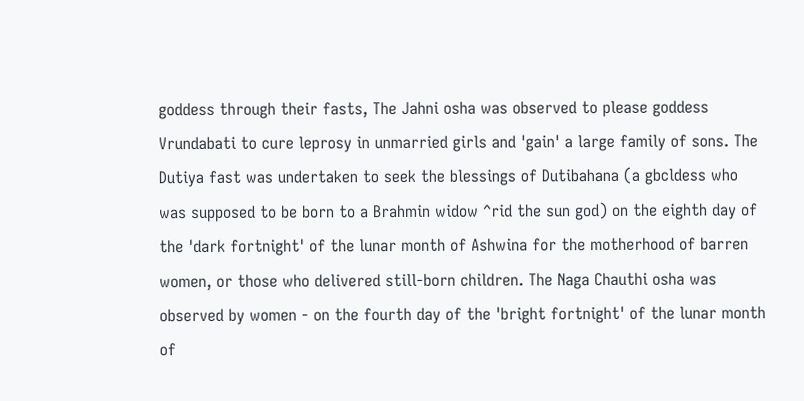goddess through their fasts, The Jahni osha was observed to please goddess Vrundabati to cure leprosy in unmarried girls and 'gain' a large family of sons. The Dutiya fast was undertaken to seek the blessings of Dutibahana (a gbcldess who was supposed to be born to a Brahmin widow ^rid the sun god) on the eighth day of the 'dark fortnight' of the lunar month of Ashwina for the motherhood of barren women, or those who delivered still-born children. The Naga Chauthi osha was observed by women - on the fourth day of the 'bright fortnight' of the lunar month of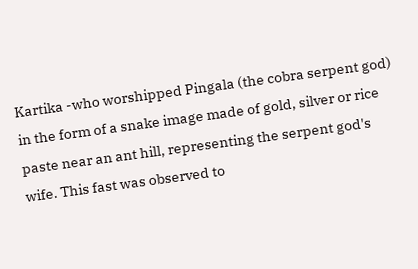Kartika -who worshipped Pingala (the cobra serpent god) in the form of a snake image made of gold, silver or rice paste near an ant hill, representing the serpent god's wife. This fast was observed to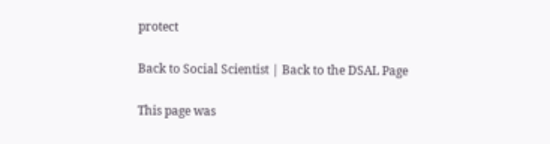protect

Back to Social Scientist | Back to the DSAL Page

This page was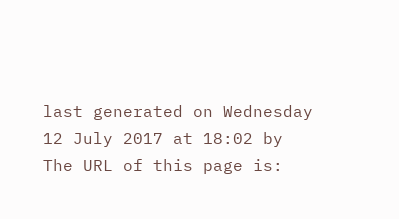last generated on Wednesday 12 July 2017 at 18:02 by
The URL of this page is: